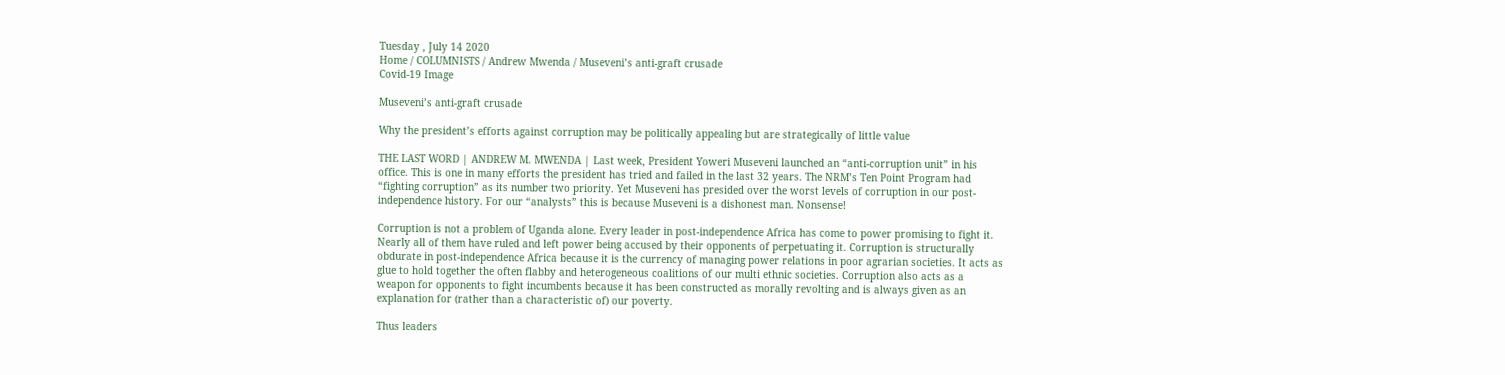Tuesday , July 14 2020
Home / COLUMNISTS / Andrew Mwenda / Museveni’s anti-graft crusade
Covid-19 Image

Museveni’s anti-graft crusade

Why the president’s efforts against corruption may be politically appealing but are strategically of little value

THE LAST WORD | ANDREW M. MWENDA | Last week, President Yoweri Museveni launched an “anti-corruption unit” in his office. This is one in many efforts the president has tried and failed in the last 32 years. The NRM’s Ten Point Program had “fighting corruption” as its number two priority. Yet Museveni has presided over the worst levels of corruption in our post-independence history. For our “analysts” this is because Museveni is a dishonest man. Nonsense!

Corruption is not a problem of Uganda alone. Every leader in post-independence Africa has come to power promising to fight it. Nearly all of them have ruled and left power being accused by their opponents of perpetuating it. Corruption is structurally obdurate in post-independence Africa because it is the currency of managing power relations in poor agrarian societies. It acts as glue to hold together the often flabby and heterogeneous coalitions of our multi ethnic societies. Corruption also acts as a weapon for opponents to fight incumbents because it has been constructed as morally revolting and is always given as an explanation for (rather than a characteristic of) our poverty.

Thus leaders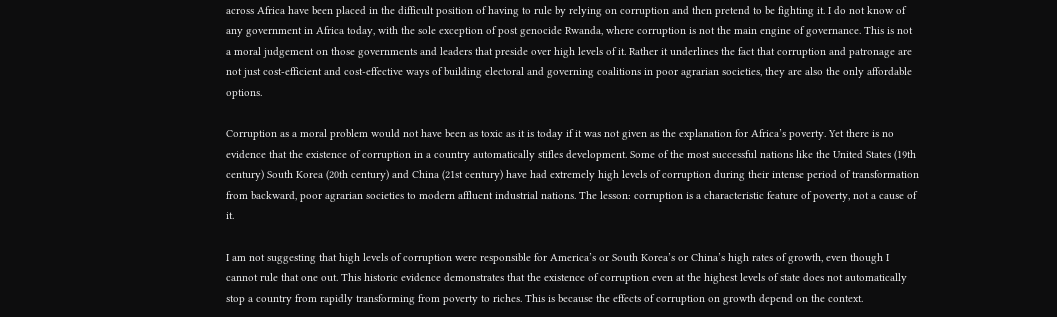across Africa have been placed in the difficult position of having to rule by relying on corruption and then pretend to be fighting it. I do not know of any government in Africa today, with the sole exception of post genocide Rwanda, where corruption is not the main engine of governance. This is not a moral judgement on those governments and leaders that preside over high levels of it. Rather it underlines the fact that corruption and patronage are not just cost-efficient and cost-effective ways of building electoral and governing coalitions in poor agrarian societies, they are also the only affordable options.

Corruption as a moral problem would not have been as toxic as it is today if it was not given as the explanation for Africa’s poverty. Yet there is no evidence that the existence of corruption in a country automatically stifles development. Some of the most successful nations like the United States (19th century) South Korea (20th century) and China (21st century) have had extremely high levels of corruption during their intense period of transformation from backward, poor agrarian societies to modern affluent industrial nations. The lesson: corruption is a characteristic feature of poverty, not a cause of it.

I am not suggesting that high levels of corruption were responsible for America’s or South Korea’s or China’s high rates of growth, even though I cannot rule that one out. This historic evidence demonstrates that the existence of corruption even at the highest levels of state does not automatically stop a country from rapidly transforming from poverty to riches. This is because the effects of corruption on growth depend on the context.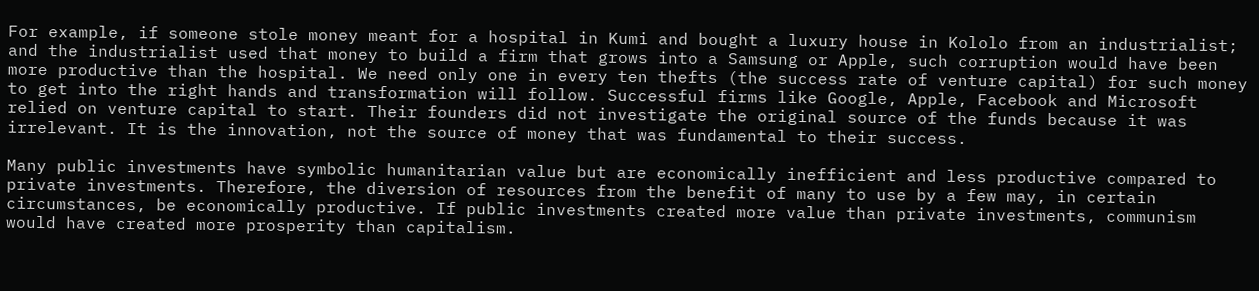For example, if someone stole money meant for a hospital in Kumi and bought a luxury house in Kololo from an industrialist; and the industrialist used that money to build a firm that grows into a Samsung or Apple, such corruption would have been more productive than the hospital. We need only one in every ten thefts (the success rate of venture capital) for such money to get into the right hands and transformation will follow. Successful firms like Google, Apple, Facebook and Microsoft relied on venture capital to start. Their founders did not investigate the original source of the funds because it was irrelevant. It is the innovation, not the source of money that was fundamental to their success.

Many public investments have symbolic humanitarian value but are economically inefficient and less productive compared to private investments. Therefore, the diversion of resources from the benefit of many to use by a few may, in certain circumstances, be economically productive. If public investments created more value than private investments, communism would have created more prosperity than capitalism.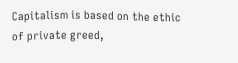Capitalism is based on the ethic of private greed,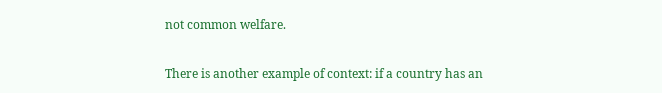not common welfare.

There is another example of context: if a country has an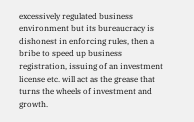excessively regulated business environment but its bureaucracy is dishonest in enforcing rules, then a bribe to speed up business registration, issuing of an investment license etc. will act as the grease that turns the wheels of investment and growth.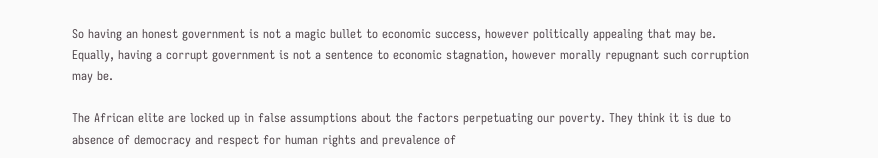So having an honest government is not a magic bullet to economic success, however politically appealing that may be. Equally, having a corrupt government is not a sentence to economic stagnation, however morally repugnant such corruption may be.

The African elite are locked up in false assumptions about the factors perpetuating our poverty. They think it is due to absence of democracy and respect for human rights and prevalence of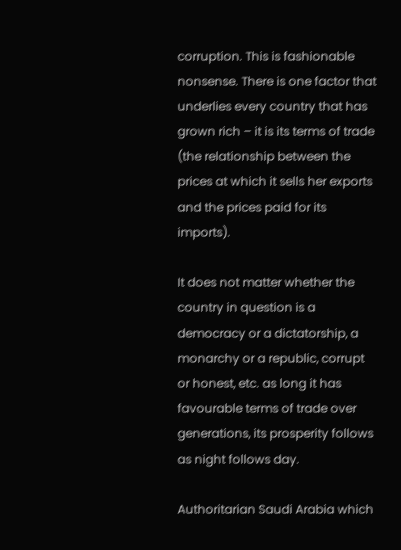corruption. This is fashionable nonsense. There is one factor that underlies every country that has grown rich – it is its terms of trade (the relationship between the prices at which it sells her exports and the prices paid for its imports).

It does not matter whether the country in question is a democracy or a dictatorship, a monarchy or a republic, corrupt or honest, etc. as long it has favourable terms of trade over generations, its prosperity follows as night follows day.

Authoritarian Saudi Arabia which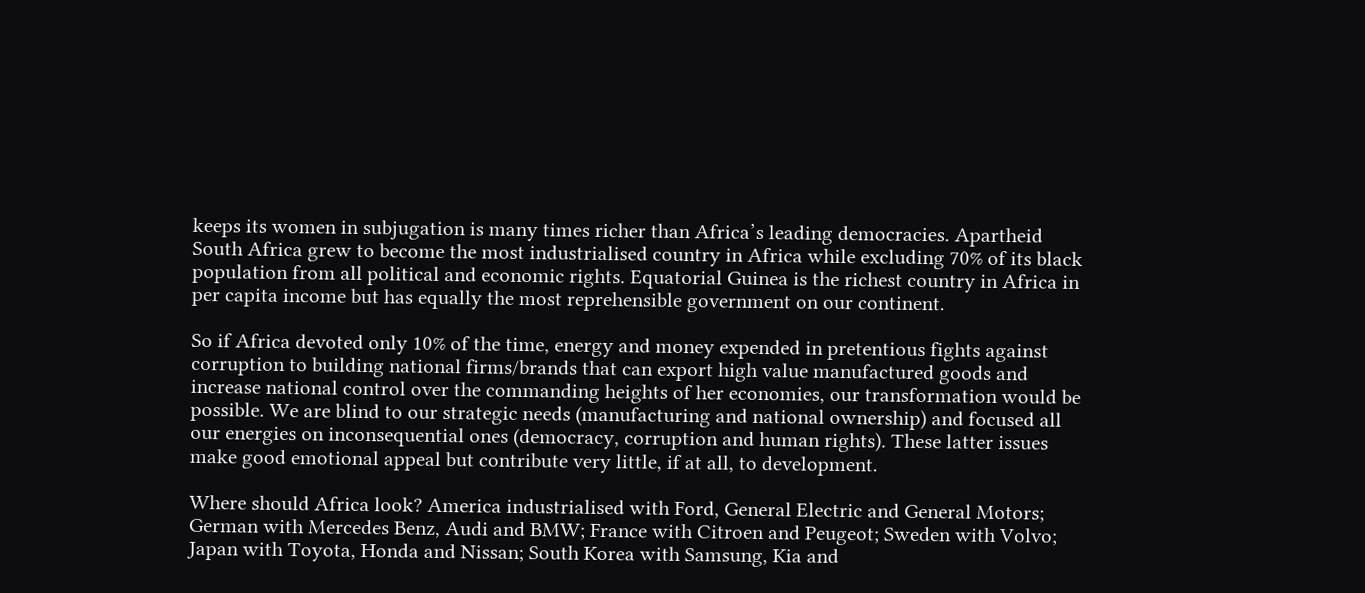keeps its women in subjugation is many times richer than Africa’s leading democracies. Apartheid South Africa grew to become the most industrialised country in Africa while excluding 70% of its black population from all political and economic rights. Equatorial Guinea is the richest country in Africa in per capita income but has equally the most reprehensible government on our continent.

So if Africa devoted only 10% of the time, energy and money expended in pretentious fights against corruption to building national firms/brands that can export high value manufactured goods and increase national control over the commanding heights of her economies, our transformation would be possible. We are blind to our strategic needs (manufacturing and national ownership) and focused all our energies on inconsequential ones (democracy, corruption and human rights). These latter issues make good emotional appeal but contribute very little, if at all, to development.

Where should Africa look? America industrialised with Ford, General Electric and General Motors; German with Mercedes Benz, Audi and BMW; France with Citroen and Peugeot; Sweden with Volvo; Japan with Toyota, Honda and Nissan; South Korea with Samsung, Kia and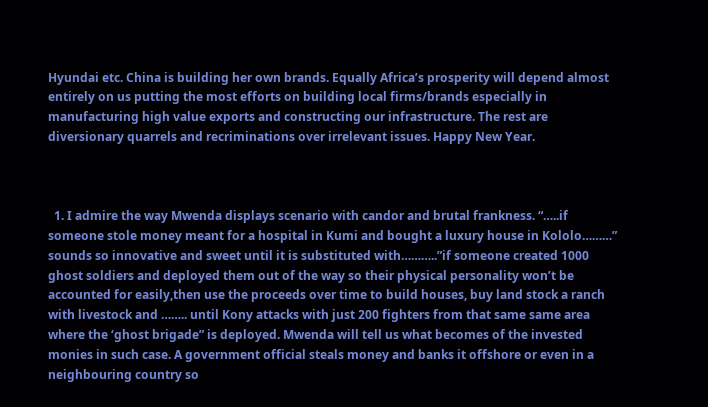Hyundai etc. China is building her own brands. Equally Africa’s prosperity will depend almost entirely on us putting the most efforts on building local firms/brands especially in manufacturing high value exports and constructing our infrastructure. The rest are diversionary quarrels and recriminations over irrelevant issues. Happy New Year.



  1. I admire the way Mwenda displays scenario with candor and brutal frankness. “…..if someone stole money meant for a hospital in Kumi and bought a luxury house in Kololo………” sounds so innovative and sweet until it is substituted with………..”if someone created 1000 ghost soldiers and deployed them out of the way so their physical personality won’t be accounted for easily,then use the proceeds over time to build houses, buy land stock a ranch with livestock and …….. until Kony attacks with just 200 fighters from that same same area where the ‘ghost brigade” is deployed. Mwenda will tell us what becomes of the invested monies in such case. A government official steals money and banks it offshore or even in a neighbouring country so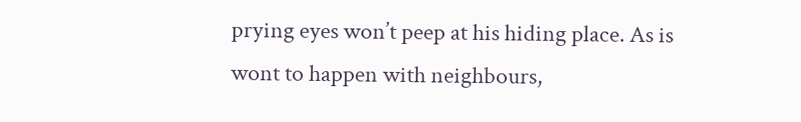prying eyes won’t peep at his hiding place. As is wont to happen with neighbours,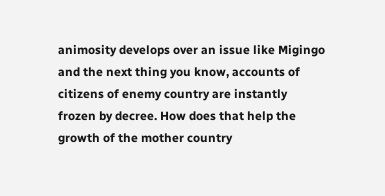animosity develops over an issue like Migingo and the next thing you know, accounts of citizens of enemy country are instantly frozen by decree. How does that help the growth of the mother country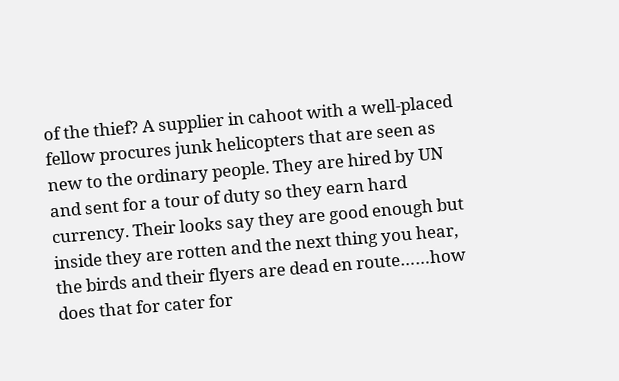of the thief? A supplier in cahoot with a well-placed fellow procures junk helicopters that are seen as new to the ordinary people. They are hired by UN and sent for a tour of duty so they earn hard currency. Their looks say they are good enough but inside they are rotten and the next thing you hear, the birds and their flyers are dead en route……how does that for cater for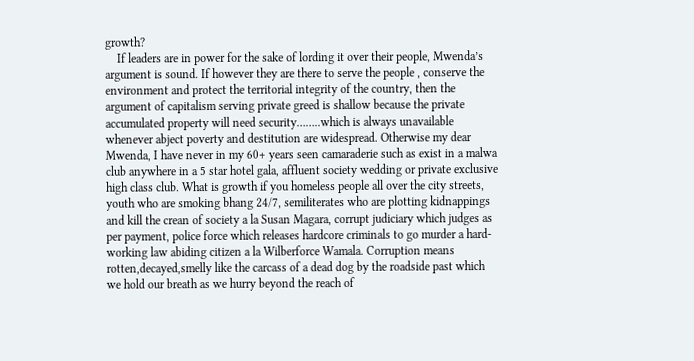growth?
    If leaders are in power for the sake of lording it over their people, Mwenda’s argument is sound. If however they are there to serve the people , conserve the environment and protect the territorial integrity of the country, then the argument of capitalism serving private greed is shallow because the private accumulated property will need security……..which is always unavailable whenever abject poverty and destitution are widespread. Otherwise my dear Mwenda, I have never in my 60+ years seen camaraderie such as exist in a malwa club anywhere in a 5 star hotel gala, affluent society wedding or private exclusive high class club. What is growth if you homeless people all over the city streets, youth who are smoking bhang 24/7, semiliterates who are plotting kidnappings and kill the crean of society a la Susan Magara, corrupt judiciary which judges as per payment, police force which releases hardcore criminals to go murder a hard-working law abiding citizen a la Wilberforce Wamala. Corruption means rotten,decayed,smelly like the carcass of a dead dog by the roadside past which we hold our breath as we hurry beyond the reach of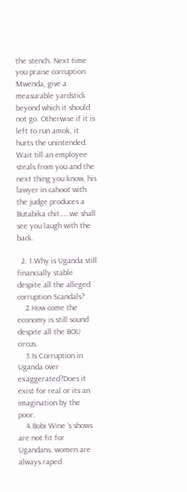the stench. Next time you praise corruption Mwenda, give a measurable yardstick beyond which it should not go. Otherwise if it is left to run amok, it hurts the unintended. Wait till an employee steals from you and the next thing you know, his lawyer in cahoot with the judge produces a Butabika chit……we shall see you laugh with the back.

  2. 1.Why is Uganda still financially stable despite all the alleged corruption Scandals?
    2.How come the economy is still sound despite all the BOU circus.
    3.Is Corruption in Uganda over exaggerated?Does it exist for real or its an imagination by the poor.
    4.Bobi Wine ‘s shows are not fit for Ugandans. women are always raped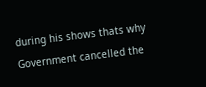during his shows thats why Government cancelled the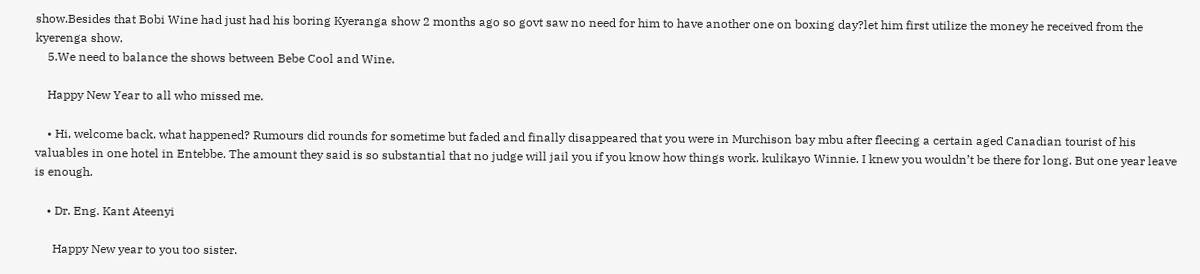show.Besides that Bobi Wine had just had his boring Kyeranga show 2 months ago so govt saw no need for him to have another one on boxing day?let him first utilize the money he received from the kyerenga show.
    5.We need to balance the shows between Bebe Cool and Wine.

    Happy New Year to all who missed me.

    • Hi, welcome back. what happened? Rumours did rounds for sometime but faded and finally disappeared that you were in Murchison bay mbu after fleecing a certain aged Canadian tourist of his valuables in one hotel in Entebbe. The amount they said is so substantial that no judge will jail you if you know how things work. kulikayo Winnie. I knew you wouldn’t be there for long. But one year leave is enough.

    • Dr. Eng. Kant Ateenyi

      Happy New year to you too sister.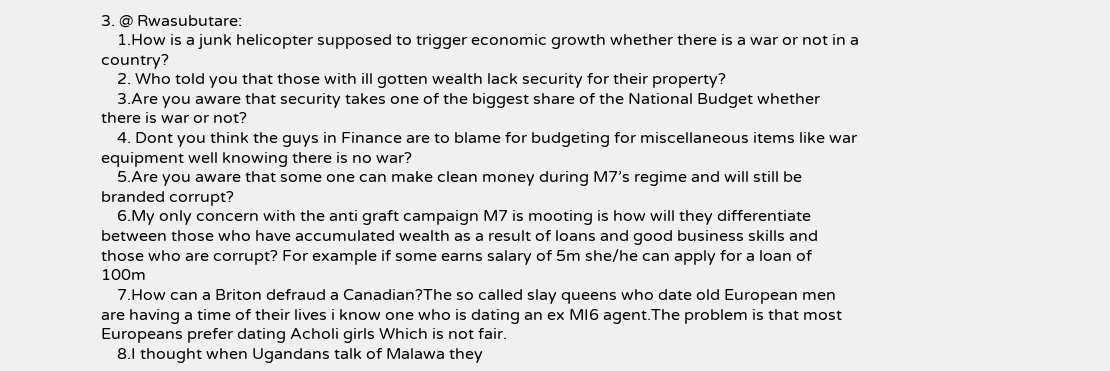3. @ Rwasubutare:
    1.How is a junk helicopter supposed to trigger economic growth whether there is a war or not in a country?
    2. Who told you that those with ill gotten wealth lack security for their property?
    3.Are you aware that security takes one of the biggest share of the National Budget whether there is war or not?
    4. Dont you think the guys in Finance are to blame for budgeting for miscellaneous items like war equipment well knowing there is no war?
    5.Are you aware that some one can make clean money during M7’s regime and will still be branded corrupt?
    6.My only concern with the anti graft campaign M7 is mooting is how will they differentiate between those who have accumulated wealth as a result of loans and good business skills and those who are corrupt? For example if some earns salary of 5m she/he can apply for a loan of 100m
    7.How can a Briton defraud a Canadian?The so called slay queens who date old European men are having a time of their lives i know one who is dating an ex MI6 agent.The problem is that most Europeans prefer dating Acholi girls Which is not fair.
    8.I thought when Ugandans talk of Malawa they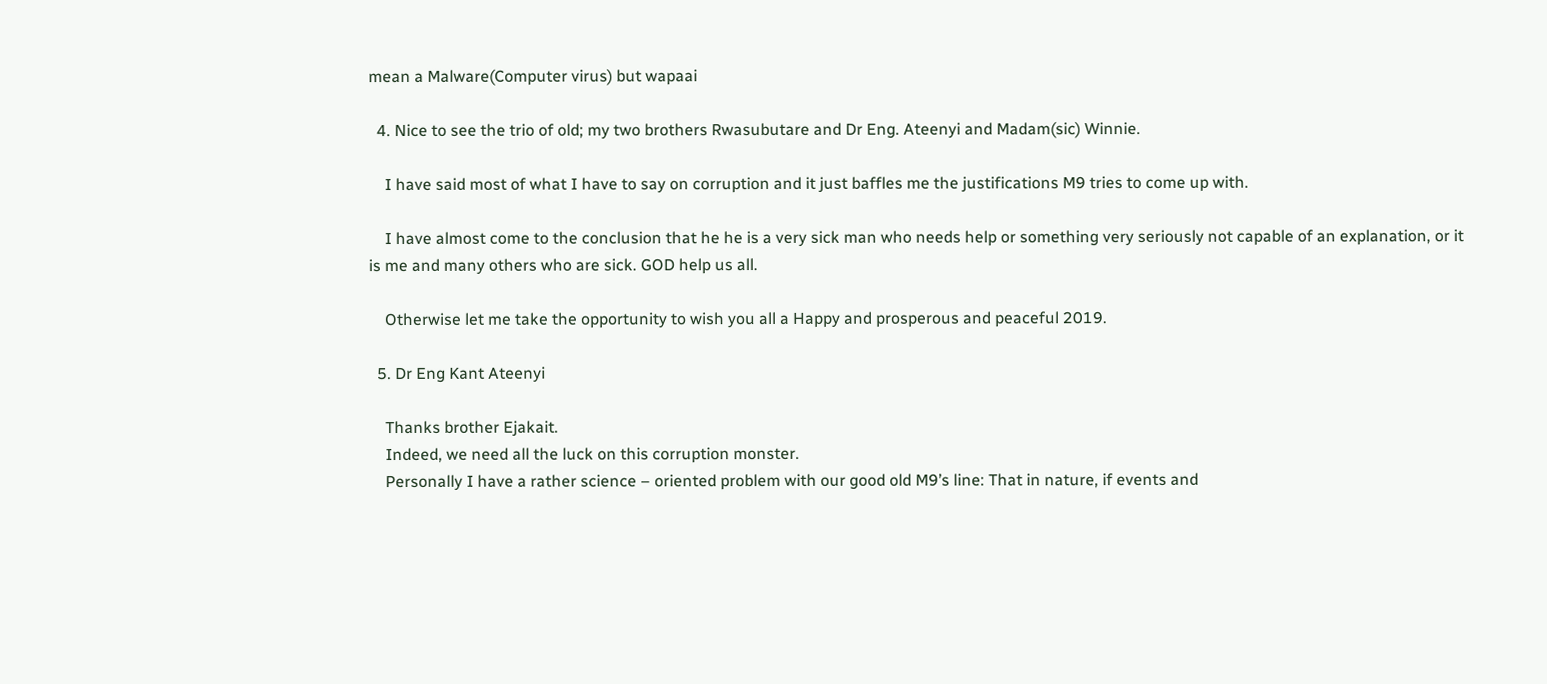mean a Malware(Computer virus) but wapaai

  4. Nice to see the trio of old; my two brothers Rwasubutare and Dr Eng. Ateenyi and Madam(sic) Winnie.

    I have said most of what I have to say on corruption and it just baffles me the justifications M9 tries to come up with.

    I have almost come to the conclusion that he he is a very sick man who needs help or something very seriously not capable of an explanation, or it is me and many others who are sick. GOD help us all.

    Otherwise let me take the opportunity to wish you all a Happy and prosperous and peaceful 2019.

  5. Dr Eng Kant Ateenyi

    Thanks brother Ejakait.
    Indeed, we need all the luck on this corruption monster.
    Personally I have a rather science – oriented problem with our good old M9’s line: That in nature, if events and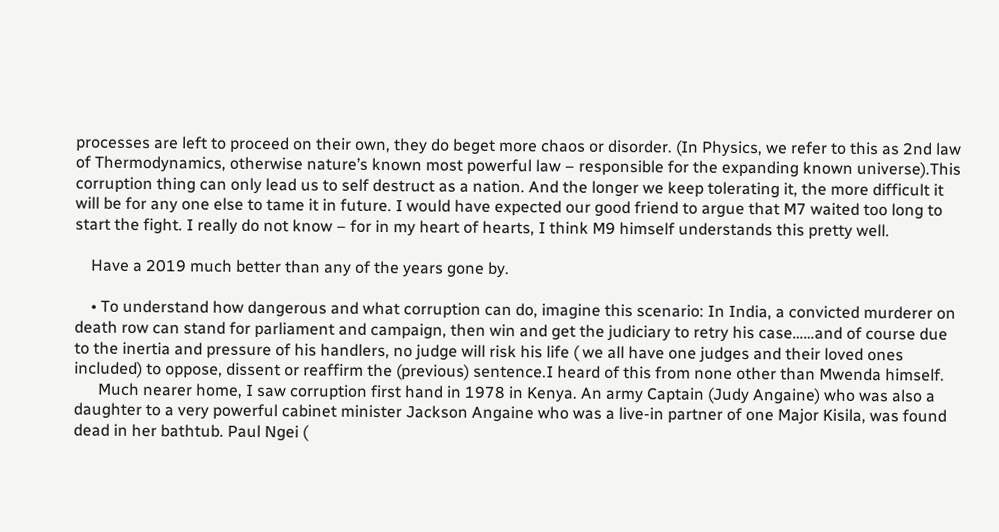processes are left to proceed on their own, they do beget more chaos or disorder. (In Physics, we refer to this as 2nd law of Thermodynamics, otherwise nature’s known most powerful law – responsible for the expanding known universe).This corruption thing can only lead us to self destruct as a nation. And the longer we keep tolerating it, the more difficult it will be for any one else to tame it in future. I would have expected our good friend to argue that M7 waited too long to start the fight. I really do not know – for in my heart of hearts, I think M9 himself understands this pretty well.

    Have a 2019 much better than any of the years gone by.

    • To understand how dangerous and what corruption can do, imagine this scenario: In India, a convicted murderer on death row can stand for parliament and campaign, then win and get the judiciary to retry his case……and of course due to the inertia and pressure of his handlers, no judge will risk his life ( we all have one judges and their loved ones included) to oppose, dissent or reaffirm the (previous) sentence.I heard of this from none other than Mwenda himself.
      Much nearer home, I saw corruption first hand in 1978 in Kenya. An army Captain (Judy Angaine) who was also a daughter to a very powerful cabinet minister Jackson Angaine who was a live-in partner of one Major Kisila, was found dead in her bathtub. Paul Ngei (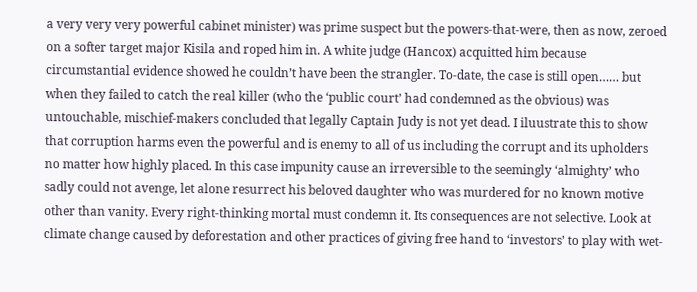a very very very powerful cabinet minister) was prime suspect but the powers-that-were, then as now, zeroed on a softer target major Kisila and roped him in. A white judge (Hancox) acquitted him because circumstantial evidence showed he couldn’t have been the strangler. To-date, the case is still open…… but when they failed to catch the real killer (who the ‘public court’ had condemned as the obvious) was untouchable, mischief-makers concluded that legally Captain Judy is not yet dead. I iluustrate this to show that corruption harms even the powerful and is enemy to all of us including the corrupt and its upholders no matter how highly placed. In this case impunity cause an irreversible to the seemingly ‘almighty’ who sadly could not avenge, let alone resurrect his beloved daughter who was murdered for no known motive other than vanity. Every right-thinking mortal must condemn it. Its consequences are not selective. Look at climate change caused by deforestation and other practices of giving free hand to ‘investors’ to play with wet-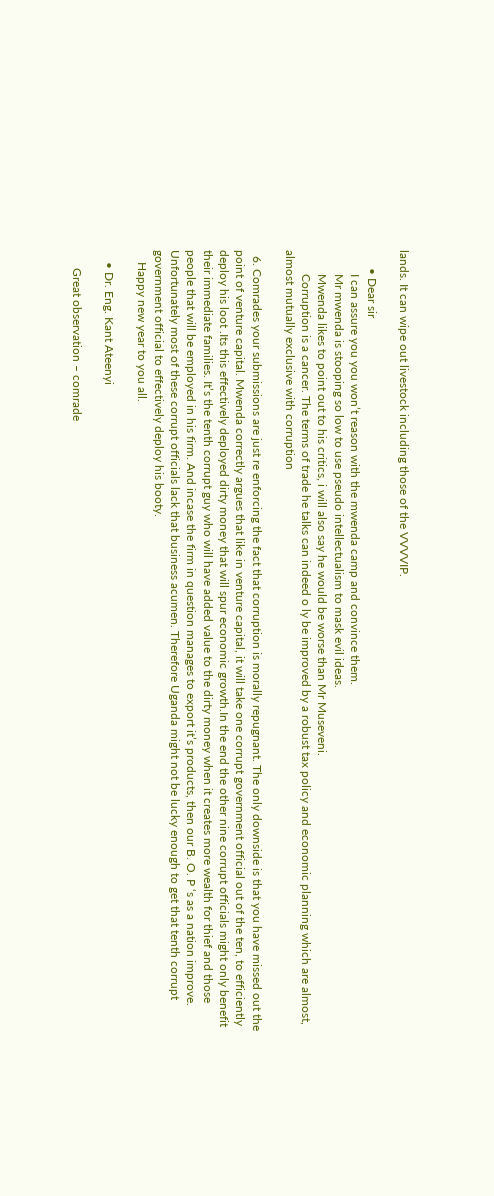lands. It can wipe out livestock including those of the VVVVIP.

      • Dear sir
        I can assure you you won’t reason with the mwenda camp and convince them.
        Mr mwenda is stooping so low to use pseudo intellectualism to mask evil ideas.
        Mwenda likes to point out to his critics, i will also say he would be worse than Mr Museveni.
        Corruption is a cancer. The terms of trade he talks can indeed o ly be improved by a robust tax policy and economic planning which are almost, almost mutually exclusive with corruption

  6. Comrades your submissions are just re enforcing the fact that corruption is morally repugnant. The only downside is that you have missed out the point of venture capital. Mwenda correctly argues that like in venture capital, it will take one corrupt government official out of the ten, to efficiently deploy his loot .Its this effectively deployed dirty money that will spur economic growth.In the end the other nine corrupt officials might only benefit their immediate families. It’s the tenth corrupt guy who will have added value to the dirty money when it creates more wealth for thief and those people that will be employed in his firm. And incase the firm in question manages to export it’s products, then our B. O. P ‘s as a nation improve. Unfortunately most of these corrupt officials lack that business acumen. Therefore Uganda might not be lucky enough to get that tenth corrupt government official to effectively deploy his booty.
    Happy new year to you all.

    • Dr. Eng. Kant Ateenyi

      Great observation – comrade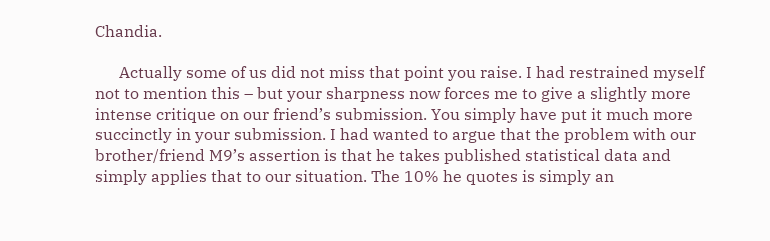Chandia.

      Actually some of us did not miss that point you raise. I had restrained myself not to mention this – but your sharpness now forces me to give a slightly more intense critique on our friend’s submission. You simply have put it much more succinctly in your submission. I had wanted to argue that the problem with our brother/friend M9’s assertion is that he takes published statistical data and simply applies that to our situation. The 10% he quotes is simply an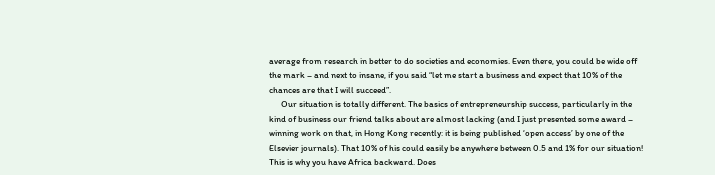average from research in better to do societies and economies. Even there, you could be wide off the mark – and next to insane, if you said “let me start a business and expect that 10% of the chances are that I will succeed”.
      Our situation is totally different. The basics of entrepreneurship success, particularly in the kind of business our friend talks about are almost lacking (and I just presented some award – winning work on that, in Hong Kong recently: it is being published ‘open access’ by one of the Elsevier journals). That 10% of his could easily be anywhere between 0.5 and 1% for our situation! This is why you have Africa backward. Does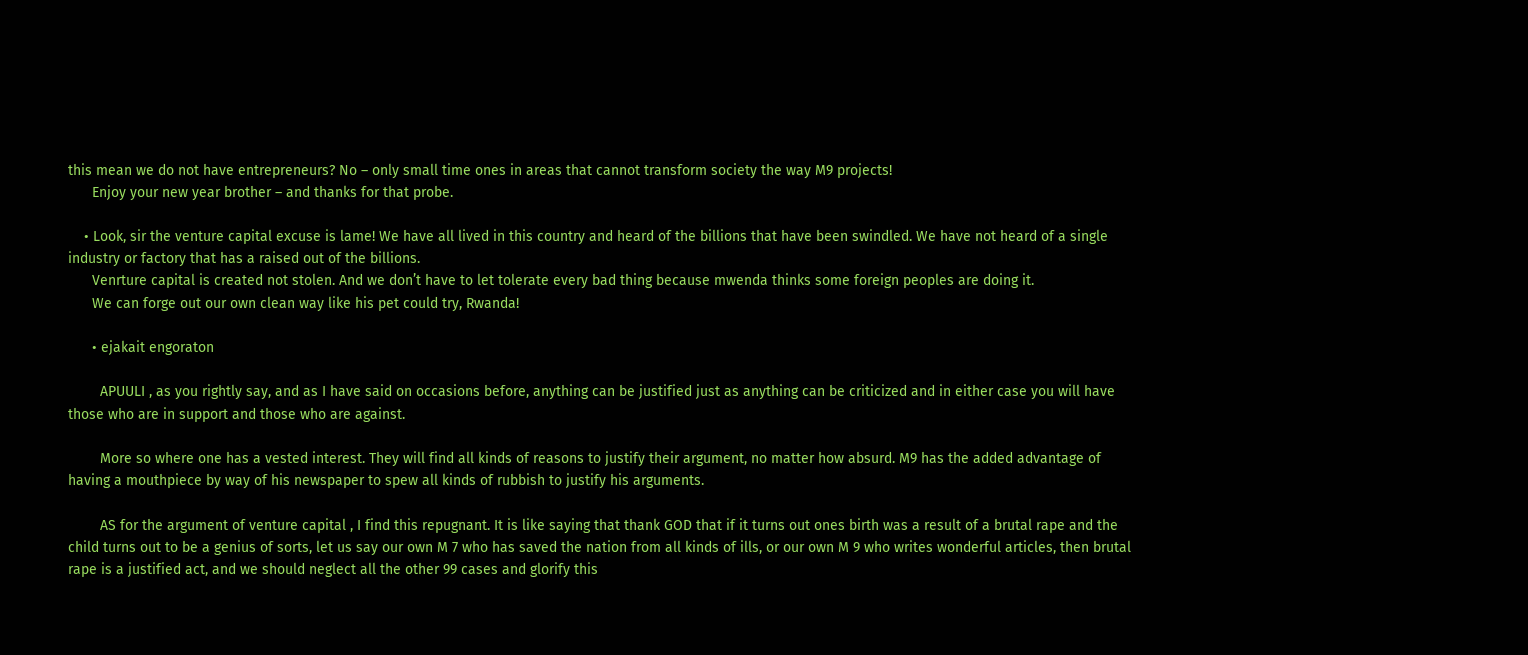this mean we do not have entrepreneurs? No – only small time ones in areas that cannot transform society the way M9 projects!
      Enjoy your new year brother – and thanks for that probe.

    • Look, sir the venture capital excuse is lame! We have all lived in this country and heard of the billions that have been swindled. We have not heard of a single industry or factory that has a raised out of the billions.
      Venrture capital is created not stolen. And we don’t have to let tolerate every bad thing because mwenda thinks some foreign peoples are doing it.
      We can forge out our own clean way like his pet could try, Rwanda!

      • ejakait engoraton

        APUULI , as you rightly say, and as I have said on occasions before, anything can be justified just as anything can be criticized and in either case you will have those who are in support and those who are against.

        More so where one has a vested interest. They will find all kinds of reasons to justify their argument, no matter how absurd. M9 has the added advantage of having a mouthpiece by way of his newspaper to spew all kinds of rubbish to justify his arguments.

        AS for the argument of venture capital , I find this repugnant. It is like saying that thank GOD that if it turns out ones birth was a result of a brutal rape and the child turns out to be a genius of sorts, let us say our own M 7 who has saved the nation from all kinds of ills, or our own M 9 who writes wonderful articles, then brutal rape is a justified act, and we should neglect all the other 99 cases and glorify this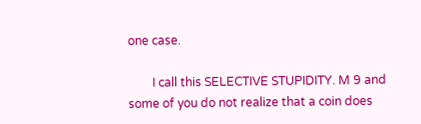one case.

        I call this SELECTIVE STUPIDITY. M 9 and some of you do not realize that a coin does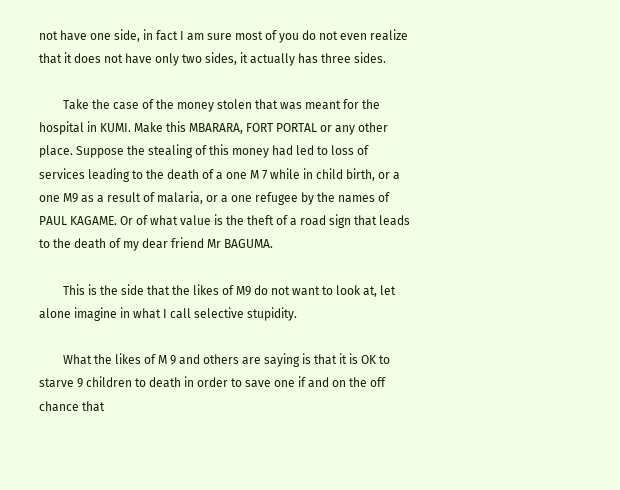not have one side, in fact I am sure most of you do not even realize that it does not have only two sides, it actually has three sides.

        Take the case of the money stolen that was meant for the hospital in KUMI. Make this MBARARA, FORT PORTAL or any other place. Suppose the stealing of this money had led to loss of services leading to the death of a one M 7 while in child birth, or a one M9 as a result of malaria, or a one refugee by the names of PAUL KAGAME. Or of what value is the theft of a road sign that leads to the death of my dear friend Mr BAGUMA.

        This is the side that the likes of M9 do not want to look at, let alone imagine in what I call selective stupidity.

        What the likes of M 9 and others are saying is that it is OK to starve 9 children to death in order to save one if and on the off chance that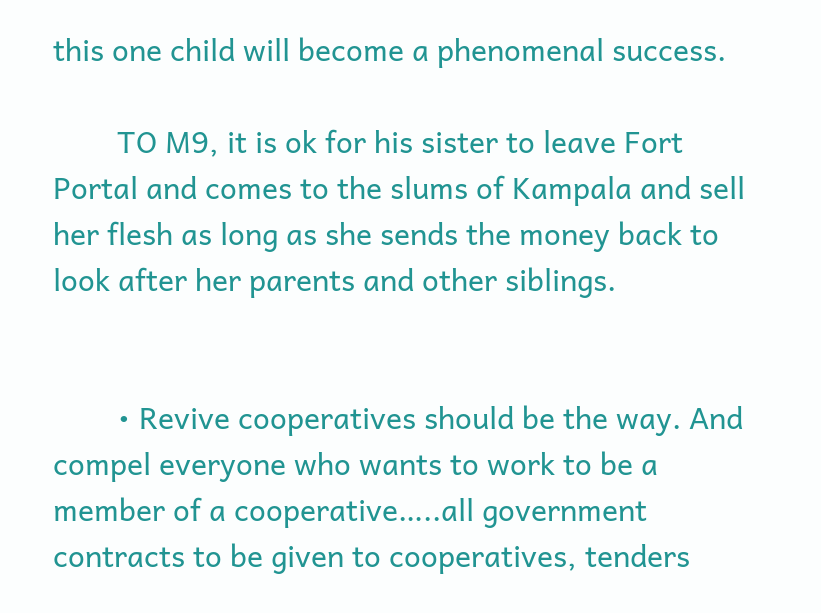this one child will become a phenomenal success.

        TO M9, it is ok for his sister to leave Fort Portal and comes to the slums of Kampala and sell her flesh as long as she sends the money back to look after her parents and other siblings.


        • Revive cooperatives should be the way. And compel everyone who wants to work to be a member of a cooperative…..all government contracts to be given to cooperatives, tenders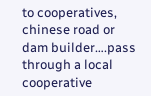to cooperatives, chinese road or dam builder….pass through a local cooperative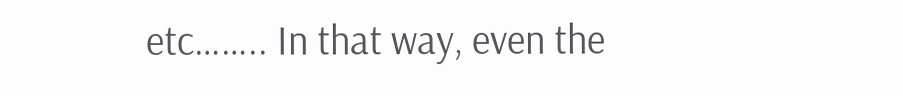etc…….. In that way, even the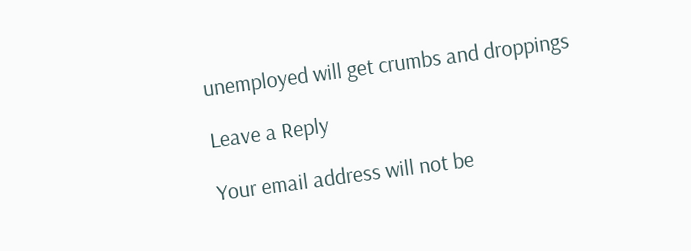unemployed will get crumbs and droppings

Leave a Reply

Your email address will not be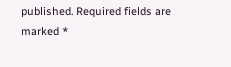published. Required fields are marked *